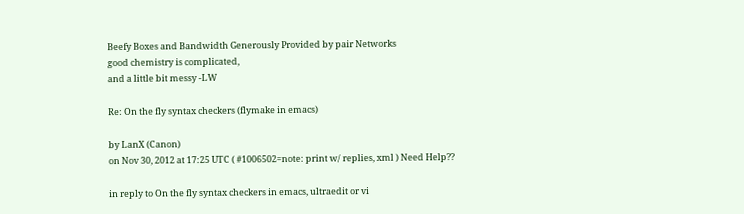Beefy Boxes and Bandwidth Generously Provided by pair Networks
good chemistry is complicated,
and a little bit messy -LW

Re: On the fly syntax checkers (flymake in emacs)

by LanX (Canon)
on Nov 30, 2012 at 17:25 UTC ( #1006502=note: print w/ replies, xml ) Need Help??

in reply to On the fly syntax checkers in emacs, ultraedit or vi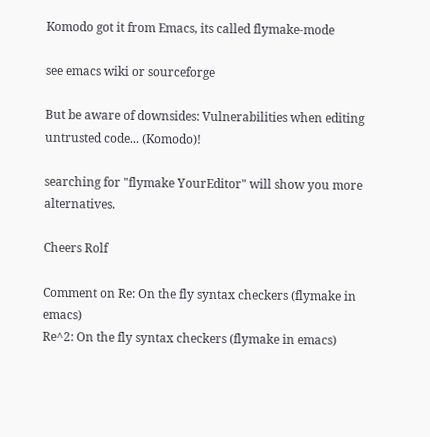Komodo got it from Emacs, its called flymake-mode

see emacs wiki or sourceforge

But be aware of downsides: Vulnerabilities when editing untrusted code... (Komodo)!

searching for "flymake YourEditor" will show you more alternatives.

Cheers Rolf

Comment on Re: On the fly syntax checkers (flymake in emacs)
Re^2: On the fly syntax checkers (flymake in emacs)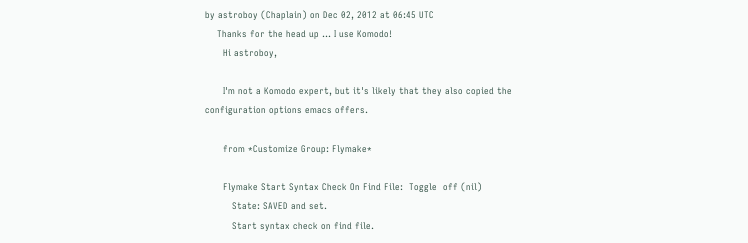by astroboy (Chaplain) on Dec 02, 2012 at 06:45 UTC
    Thanks for the head up ... I use Komodo!
      Hi astroboy,

      I'm not a Komodo expert, but it's likely that they also copied the configuration options emacs offers.

      from *Customize Group: Flymake*

      Flymake Start Syntax Check On Find File:  Toggle  off (nil)
         State: SAVED and set.
         Start syntax check on find file.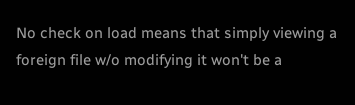No check on load means that simply viewing a foreign file w/o modifying it won't be a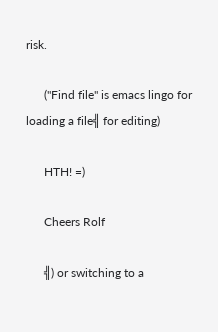risk.

      ("Find file" is emacs lingo for loading a file╣ for editing)

      HTH! =)

      Cheers Rolf

      ╣) or switching to a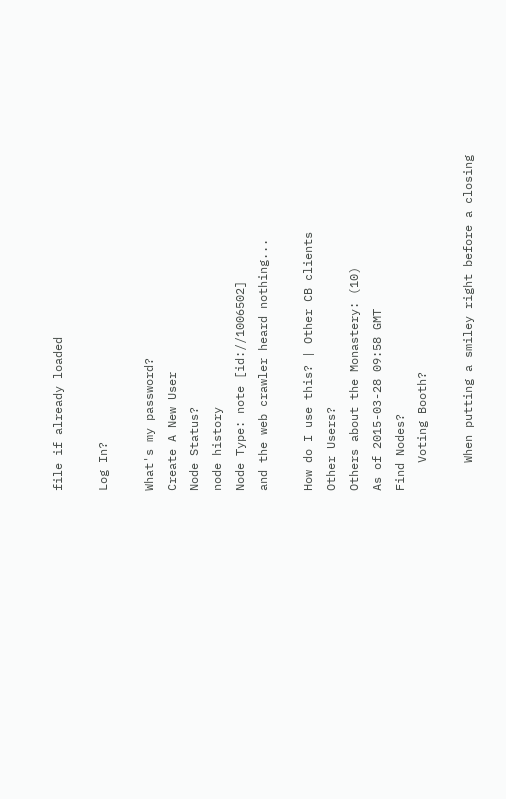file if already loaded

Log In?

What's my password?
Create A New User
Node Status?
node history
Node Type: note [id://1006502]
and the web crawler heard nothing...

How do I use this? | Other CB clients
Other Users?
Others about the Monastery: (10)
As of 2015-03-28 09:58 GMT
Find Nodes?
    Voting Booth?

    When putting a smiley right before a closing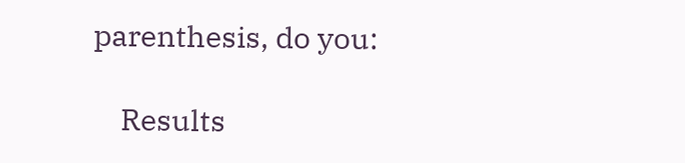parenthesis, do you:

    Results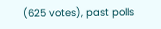(625 votes), past polls